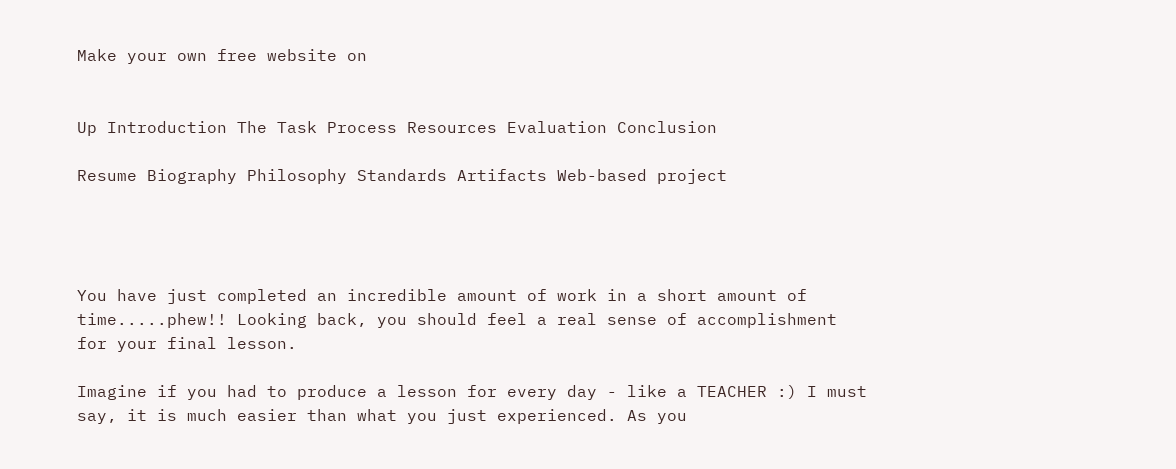Make your own free website on


Up Introduction The Task Process Resources Evaluation Conclusion

Resume Biography Philosophy Standards Artifacts Web-based project




You have just completed an incredible amount of work in a short amount of time.....phew!! Looking back, you should feel a real sense of accomplishment for your final lesson.

Imagine if you had to produce a lesson for every day - like a TEACHER :) I must say, it is much easier than what you just experienced. As you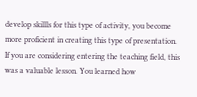develop skillls for this type of activity, you become more proficient in creating this type of presentation.
If you are considering entering the teaching field, this was a valuable lesson. You learned how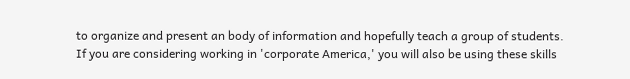to organize and present an body of information and hopefully teach a group of students.
If you are considering working in 'corporate America,' you will also be using these skills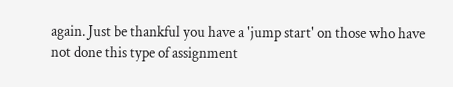again. Just be thankful you have a 'jump start' on those who have not done this type of assignment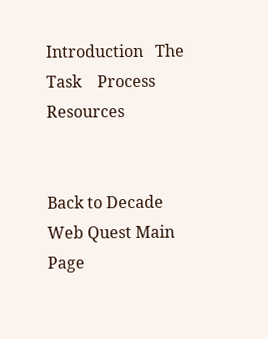Introduction   The Task    Process    Resources


Back to Decade Web Quest Main Page